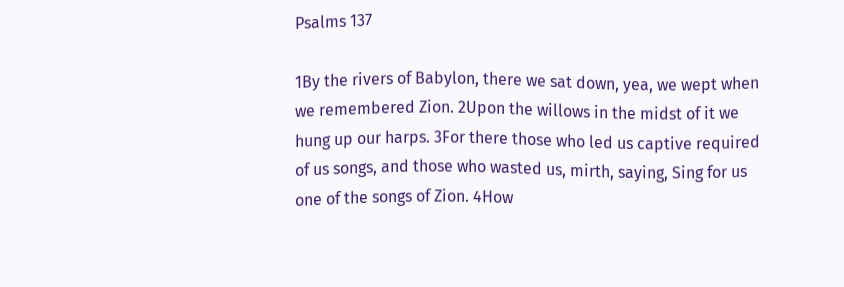Psalms 137

1By the rivers of Babylon, there we sat down, yea, we wept when we remembered Zion. 2Upon the willows in the midst of it we hung up our harps. 3For there those who led us captive required of us songs, and those who wasted us, mirth, saying, Sing for us one of the songs of Zion. 4How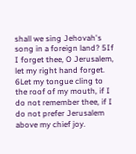shall we sing Jehovah's song in a foreign land? 5If I forget thee, O Jerusalem, let my right hand forget. 6Let my tongue cling to the roof of my mouth, if I do not remember thee, if I do not prefer Jerusalem above my chief joy.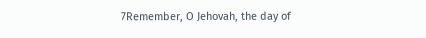7Remember, O Jehovah, the day of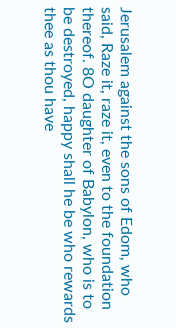Jerusalem against the sons of Edom, who said, Raze it, raze it, even to the foundation thereof. 8O daughter of Babylon, who is to be destroyed, happy shall he be who rewards thee as thou have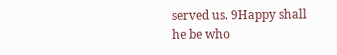served us. 9Happy shall he be who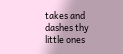takes and dashes thy little ones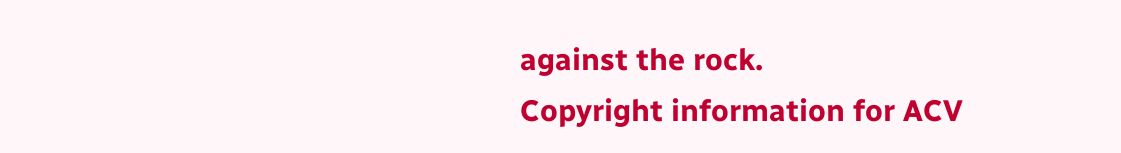against the rock.
Copyright information for ACV